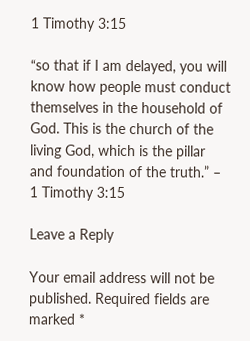1 Timothy 3:15

“so that if I am delayed, you will know how people must conduct themselves in the household of God. This is the church of the living God, which is the pillar and foundation of the truth.” – 1 Timothy 3:15

Leave a Reply

Your email address will not be published. Required fields are marked *